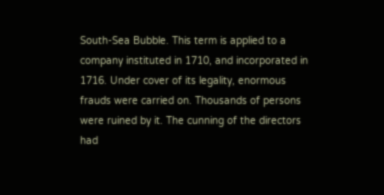South-Sea Bubble. This term is applied to a company instituted in 1710, and incorporated in 1716. Under cover of its legality, enormous frauds were carried on. Thousands of persons were ruined by it. The cunning of the directors had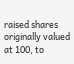raised shares originally valued at 100, to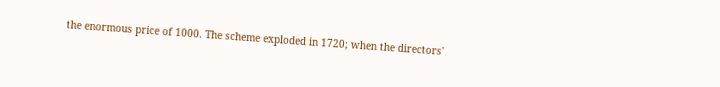the enormous price of 1000. The scheme exploded in 1720; when the directors'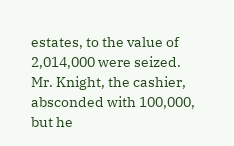estates, to the value of 2,014,000 were seized. Mr. Knight, the cashier, absconded with 100,000, but he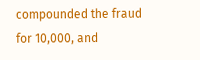compounded the fraud for 10,000, and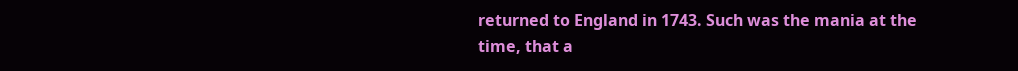returned to England in 1743. Such was the mania at the time, that a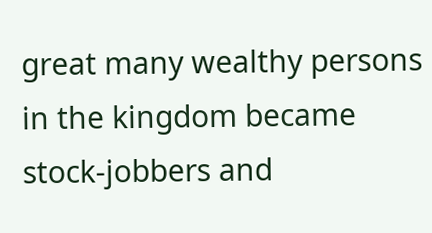great many wealthy persons in the kingdom became stock-jobbers and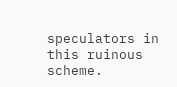speculators in this ruinous scheme.